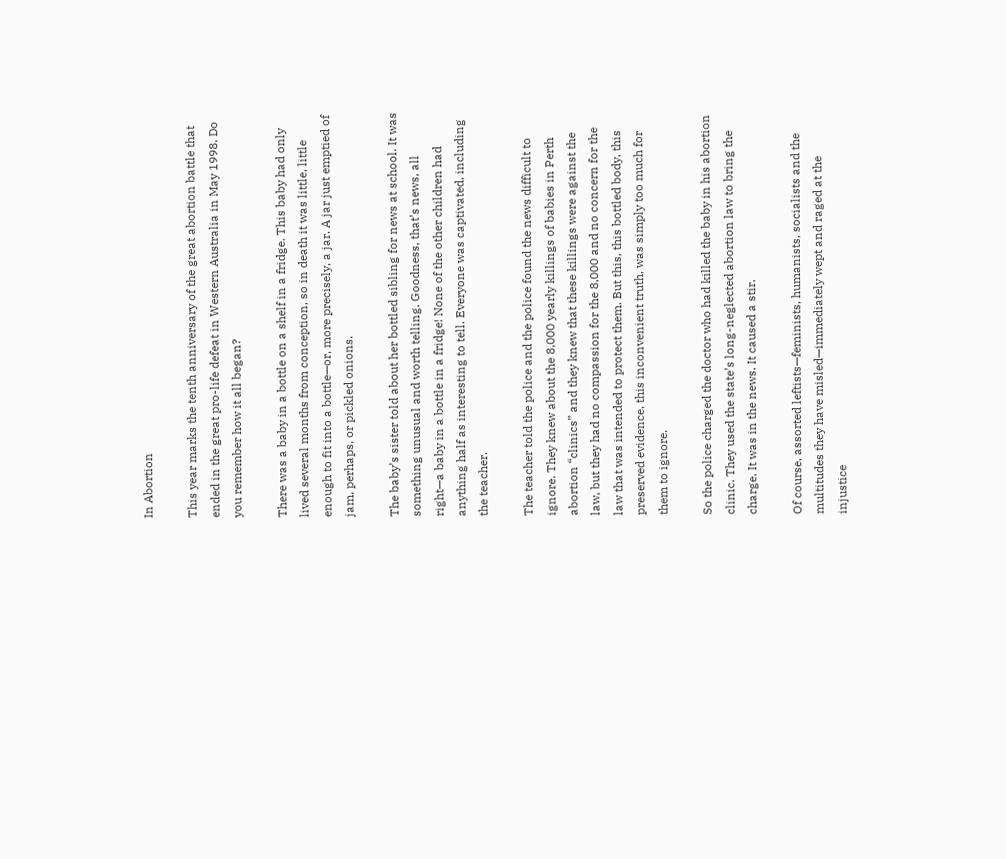In Abortion

This year marks the tenth anniversary of the great abortion battle that ended in the great pro-life defeat in Western Australia in May 1998. Do you remember how it all began?

There was a baby in a bottle on a shelf in a fridge. This baby had only lived several months from conception, so in death it was little, little enough to fit into a bottle—or, more precisely, a jar. A jar just emptied of jam, perhaps, or pickled onions.

The baby’s sister told about her bottled sibling for news at school. It was something unusual and worth telling. Goodness, that’s news, all right—a baby in a bottle in a fridge! None of the other children had anything half as interesting to tell. Everyone was captivated, including the teacher.

The teacher told the police and the police found the news difficult to ignore. They knew about the 8,000 yearly killings of babies in Perth abortion “clinics” and they knew that these killings were against the law, but they had no compassion for the 8,000 and no concern for the law that was intended to protect them. But this, this bottled body, this preserved evidence, this inconvenient truth, was simply too much for them to ignore.

So the police charged the doctor who had killed the baby in his abortion clinic. They used the state’s long-neglected abortion law to bring the charge. It was in the news. It caused a stir.

Of course, assorted leftists—feminists, humanists, socialists and the multitudes they have misled—immediately wept and raged at the injustice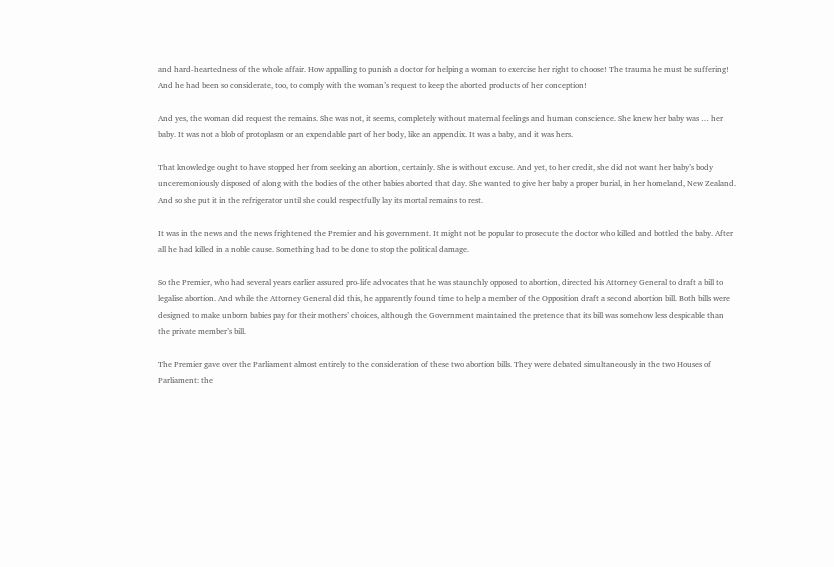and hard-heartedness of the whole affair. How appalling to punish a doctor for helping a woman to exercise her right to choose! The trauma he must be suffering! And he had been so considerate, too, to comply with the woman’s request to keep the aborted products of her conception!

And yes, the woman did request the remains. She was not, it seems, completely without maternal feelings and human conscience. She knew her baby was … her baby. It was not a blob of protoplasm or an expendable part of her body, like an appendix. It was a baby, and it was hers.

That knowledge ought to have stopped her from seeking an abortion, certainly. She is without excuse. And yet, to her credit, she did not want her baby’s body unceremoniously disposed of along with the bodies of the other babies aborted that day. She wanted to give her baby a proper burial, in her homeland, New Zealand. And so she put it in the refrigerator until she could respectfully lay its mortal remains to rest.

It was in the news and the news frightened the Premier and his government. It might not be popular to prosecute the doctor who killed and bottled the baby. After all he had killed in a noble cause. Something had to be done to stop the political damage.

So the Premier, who had several years earlier assured pro-life advocates that he was staunchly opposed to abortion, directed his Attorney General to draft a bill to legalise abortion. And while the Attorney General did this, he apparently found time to help a member of the Opposition draft a second abortion bill. Both bills were designed to make unborn babies pay for their mothers’ choices, although the Government maintained the pretence that its bill was somehow less despicable than the private member’s bill.

The Premier gave over the Parliament almost entirely to the consideration of these two abortion bills. They were debated simultaneously in the two Houses of Parliament: the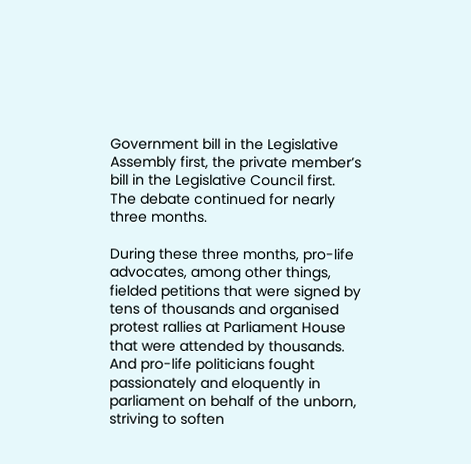Government bill in the Legislative Assembly first, the private member’s bill in the Legislative Council first. The debate continued for nearly three months.

During these three months, pro-life advocates, among other things, fielded petitions that were signed by tens of thousands and organised protest rallies at Parliament House that were attended by thousands. And pro-life politicians fought passionately and eloquently in parliament on behalf of the unborn, striving to soften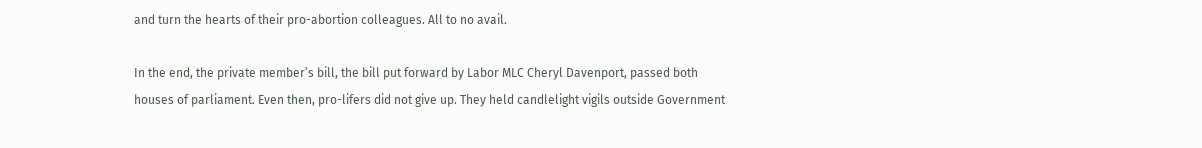and turn the hearts of their pro-abortion colleagues. All to no avail.

In the end, the private member’s bill, the bill put forward by Labor MLC Cheryl Davenport, passed both houses of parliament. Even then, pro-lifers did not give up. They held candlelight vigils outside Government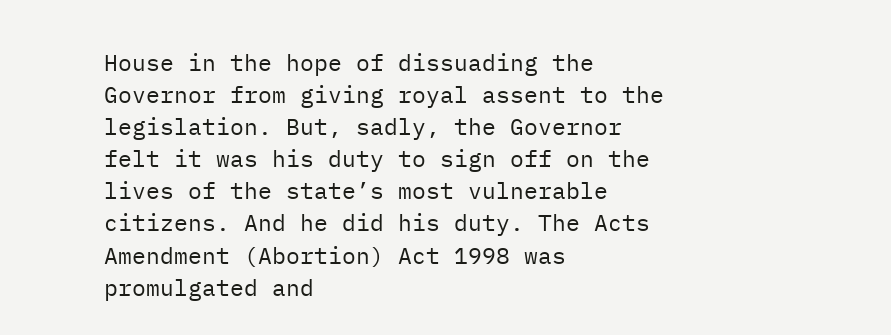House in the hope of dissuading the Governor from giving royal assent to the legislation. But, sadly, the Governor felt it was his duty to sign off on the lives of the state’s most vulnerable citizens. And he did his duty. The Acts Amendment (Abortion) Act 1998 was promulgated and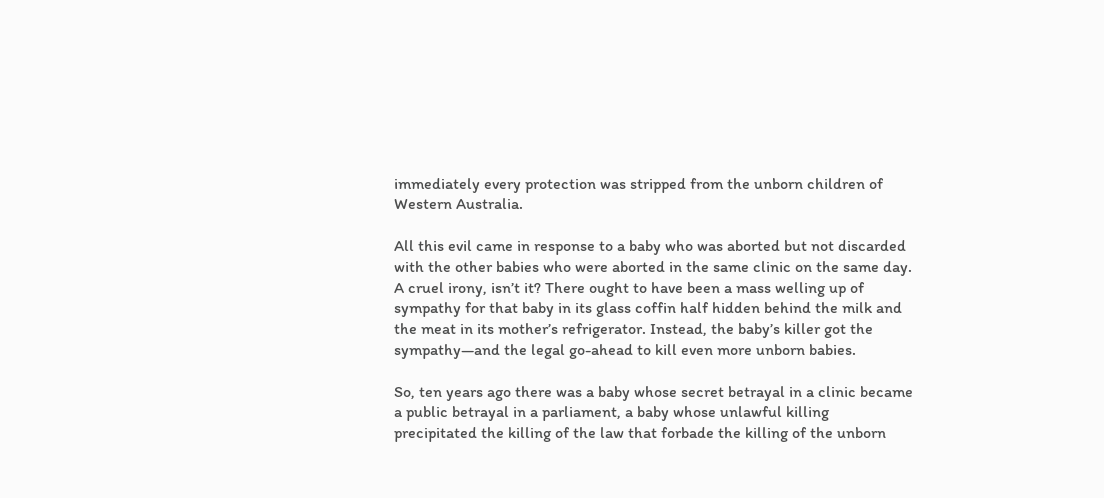immediately every protection was stripped from the unborn children of Western Australia.

All this evil came in response to a baby who was aborted but not discarded with the other babies who were aborted in the same clinic on the same day. A cruel irony, isn’t it? There ought to have been a mass welling up of sympathy for that baby in its glass coffin half hidden behind the milk and the meat in its mother’s refrigerator. Instead, the baby’s killer got the sympathy—and the legal go-ahead to kill even more unborn babies.

So, ten years ago there was a baby whose secret betrayal in a clinic became a public betrayal in a parliament, a baby whose unlawful killing precipitated the killing of the law that forbade the killing of the unborn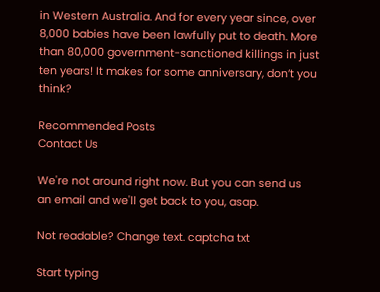in Western Australia. And for every year since, over 8,000 babies have been lawfully put to death. More than 80,000 government-sanctioned killings in just ten years! It makes for some anniversary, don’t you think?

Recommended Posts
Contact Us

We're not around right now. But you can send us an email and we'll get back to you, asap.

Not readable? Change text. captcha txt

Start typing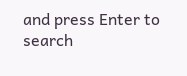and press Enter to search